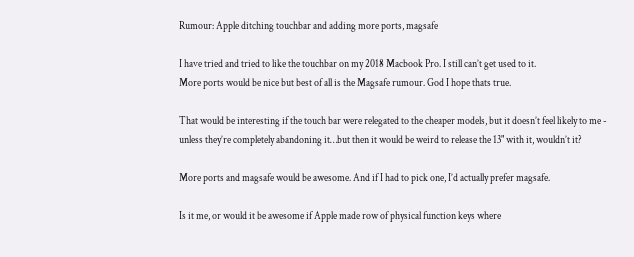Rumour: Apple ditching touchbar and adding more ports, magsafe

I have tried and tried to like the touchbar on my 2018 Macbook Pro. I still can’t get used to it.
More ports would be nice but best of all is the Magsafe rumour. God I hope thats true.

That would be interesting if the touch bar were relegated to the cheaper models, but it doesn’t feel likely to me - unless they’re completely abandoning it…but then it would be weird to release the 13" with it, wouldn’t it?

More ports and magsafe would be awesome. And if I had to pick one, I’d actually prefer magsafe.

Is it me, or would it be awesome if Apple made row of physical function keys where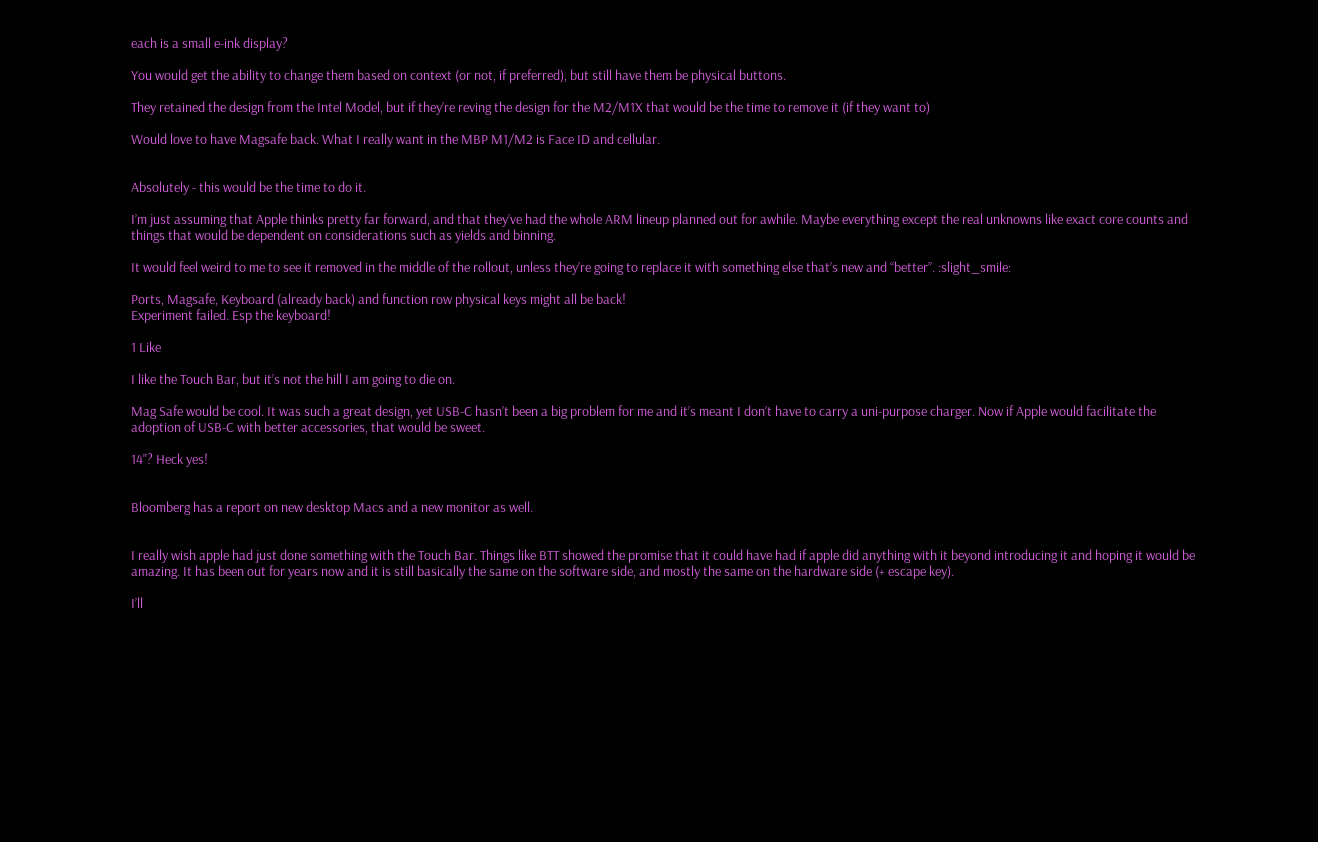each is a small e-ink display?

You would get the ability to change them based on context (or not, if preferred), but still have them be physical buttons.

They retained the design from the Intel Model, but if they’re reving the design for the M2/M1X that would be the time to remove it (if they want to)

Would love to have Magsafe back. What I really want in the MBP M1/M2 is Face ID and cellular.


Absolutely - this would be the time to do it.

I’m just assuming that Apple thinks pretty far forward, and that they’ve had the whole ARM lineup planned out for awhile. Maybe everything except the real unknowns like exact core counts and things that would be dependent on considerations such as yields and binning.

It would feel weird to me to see it removed in the middle of the rollout, unless they’re going to replace it with something else that’s new and “better”. :slight_smile:

Ports, Magsafe, Keyboard (already back) and function row physical keys might all be back!
Experiment failed. Esp the keyboard!

1 Like

I like the Touch Bar, but it’s not the hill I am going to die on.

Mag Safe would be cool. It was such a great design, yet USB-C hasn’t been a big problem for me and it’s meant I don’t have to carry a uni-purpose charger. Now if Apple would facilitate the adoption of USB-C with better accessories, that would be sweet.

14"? Heck yes!


Bloomberg has a report on new desktop Macs and a new monitor as well.


I really wish apple had just done something with the Touch Bar. Things like BTT showed the promise that it could have had if apple did anything with it beyond introducing it and hoping it would be amazing. It has been out for years now and it is still basically the same on the software side, and mostly the same on the hardware side (+ escape key).

I’ll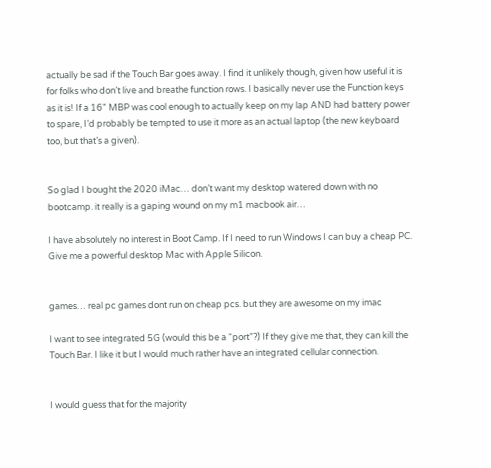actually be sad if the Touch Bar goes away. I find it unlikely though, given how useful it is for folks who don’t live and breathe function rows. I basically never use the Function keys as it is! If a 16" MBP was cool enough to actually keep on my lap AND had battery power to spare, I’d probably be tempted to use it more as an actual laptop (the new keyboard too, but that’s a given).


So glad I bought the 2020 iMac… don’t want my desktop watered down with no bootcamp. it really is a gaping wound on my m1 macbook air…

I have absolutely no interest in Boot Camp. If I need to run Windows I can buy a cheap PC. Give me a powerful desktop Mac with Apple Silicon.


games… real pc games dont run on cheap pcs. but they are awesome on my imac

I want to see integrated 5G (would this be a “port”?) If they give me that, they can kill the Touch Bar. I like it but I would much rather have an integrated cellular connection.


I would guess that for the majority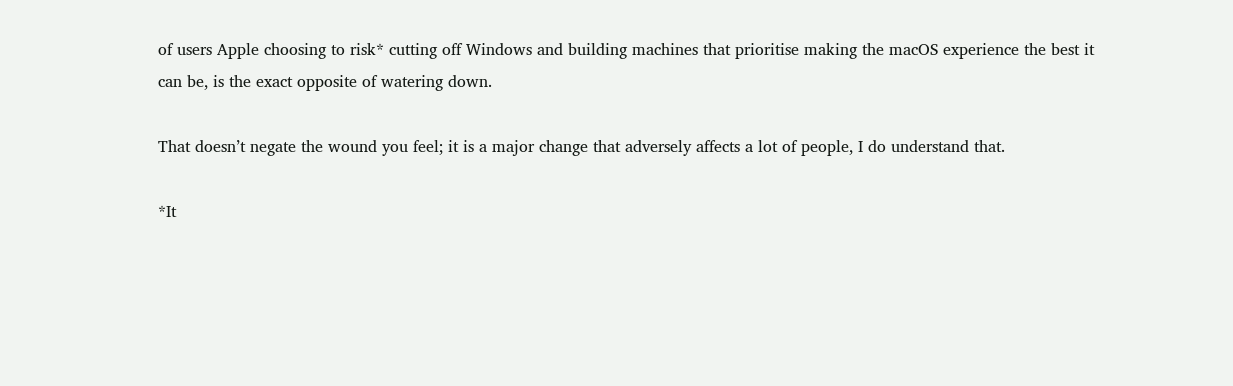of users Apple choosing to risk* cutting off Windows and building machines that prioritise making the macOS experience the best it can be, is the exact opposite of watering down.

That doesn’t negate the wound you feel; it is a major change that adversely affects a lot of people, I do understand that.

*It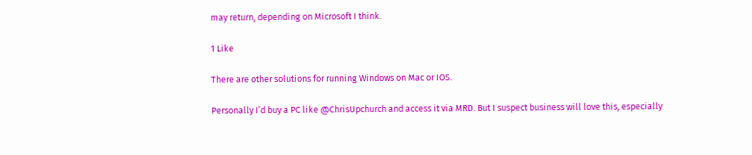may return, depending on Microsoft I think.

1 Like

There are other solutions for running Windows on Mac or IOS.

Personally I’d buy a PC like @ChrisUpchurch and access it via MRD. But I suspect business will love this, especially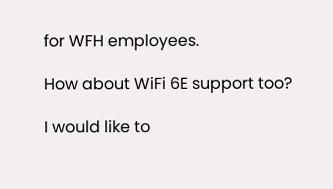for WFH employees.

How about WiFi 6E support too?

I would like to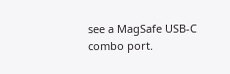see a MagSafe USB-C combo port.